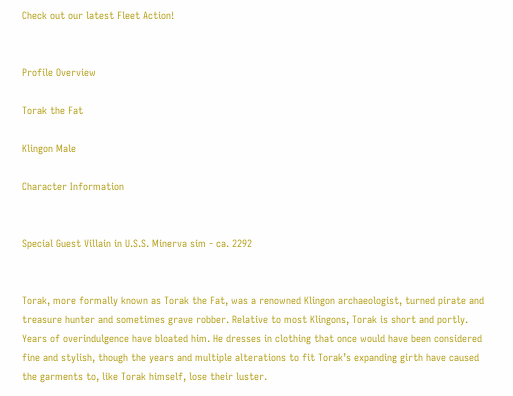Check out our latest Fleet Action!


Profile Overview

Torak the Fat

Klingon Male

Character Information


Special Guest Villain in U.S.S. Minerva sim - ca. 2292


Torak, more formally known as Torak the Fat, was a renowned Klingon archaeologist, turned pirate and treasure hunter and sometimes grave robber. Relative to most Klingons, Torak is short and portly. Years of overindulgence have bloated him. He dresses in clothing that once would have been considered fine and stylish, though the years and multiple alterations to fit Torak’s expanding girth have caused the garments to, like Torak himself, lose their luster.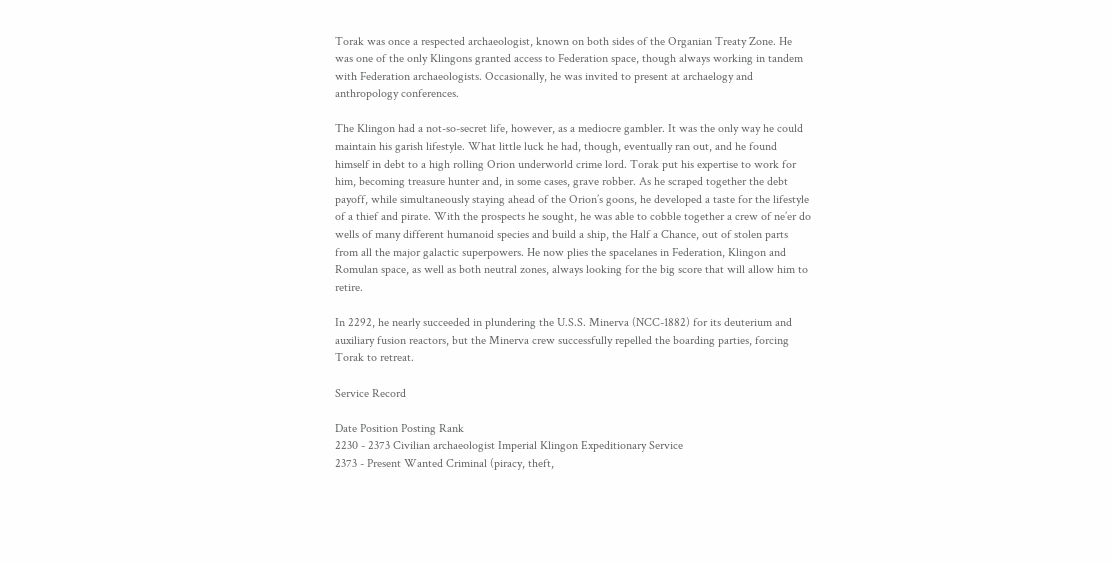Torak was once a respected archaeologist, known on both sides of the Organian Treaty Zone. He was one of the only Klingons granted access to Federation space, though always working in tandem with Federation archaeologists. Occasionally, he was invited to present at archaelogy and anthropology conferences.

The Klingon had a not-so-secret life, however, as a mediocre gambler. It was the only way he could maintain his garish lifestyle. What little luck he had, though, eventually ran out, and he found himself in debt to a high rolling Orion underworld crime lord. Torak put his expertise to work for him, becoming treasure hunter and, in some cases, grave robber. As he scraped together the debt payoff, while simultaneously staying ahead of the Orion’s goons, he developed a taste for the lifestyle of a thief and pirate. With the prospects he sought, he was able to cobble together a crew of ne’er do wells of many different humanoid species and build a ship, the Half a Chance, out of stolen parts from all the major galactic superpowers. He now plies the spacelanes in Federation, Klingon and Romulan space, as well as both neutral zones, always looking for the big score that will allow him to retire.

In 2292, he nearly succeeded in plundering the U.S.S. Minerva (NCC-1882) for its deuterium and auxiliary fusion reactors, but the Minerva crew successfully repelled the boarding parties, forcing Torak to retreat.

Service Record

Date Position Posting Rank
2230 - 2373 Civilian archaeologist Imperial Klingon Expeditionary Service
2373 - Present Wanted Criminal (piracy, theft,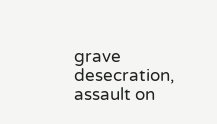grave desecration, assault on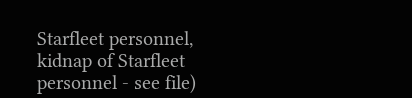Starfleet personnel, kidnap of Starfleet personnel - see file)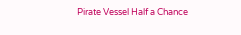Pirate Vessel Half a Chance